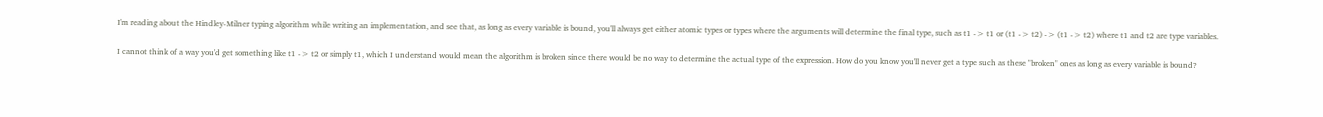I'm reading about the Hindley-Milner typing algorithm while writing an implementation, and see that, as long as every variable is bound, you'll always get either atomic types or types where the arguments will determine the final type, such as t1 -> t1 or (t1 -> t2) -> (t1 -> t2) where t1 and t2 are type variables.

I cannot think of a way you'd get something like t1 -> t2 or simply t1, which I understand would mean the algorithm is broken since there would be no way to determine the actual type of the expression. How do you know you'll never get a type such as these "broken" ones as long as every variable is bound?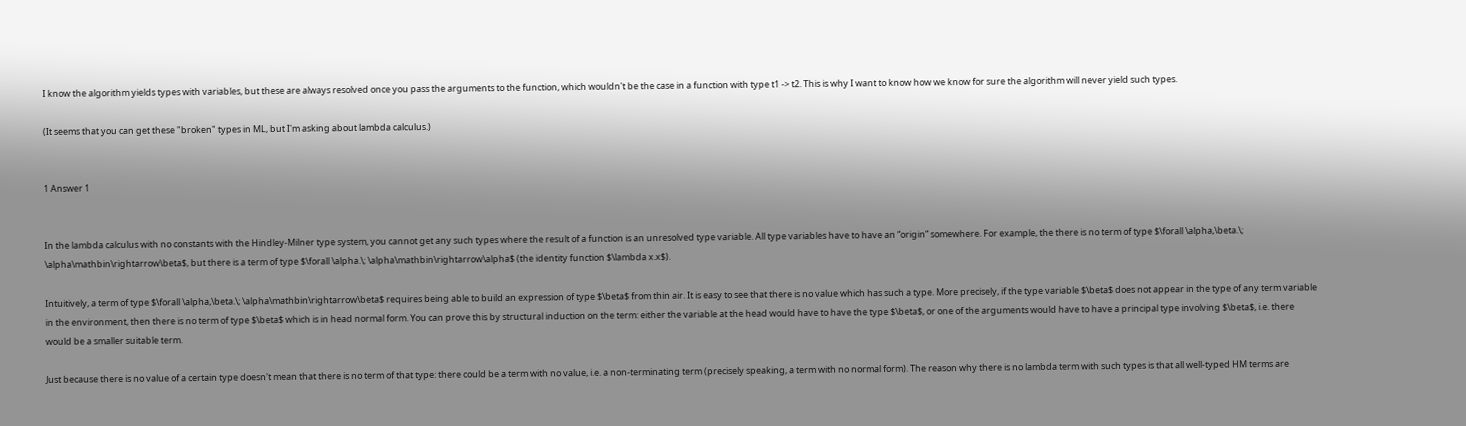I know the algorithm yields types with variables, but these are always resolved once you pass the arguments to the function, which wouldn't be the case in a function with type t1 -> t2. This is why I want to know how we know for sure the algorithm will never yield such types.

(It seems that you can get these "broken" types in ML, but I'm asking about lambda calculus.)


1 Answer 1


In the lambda calculus with no constants with the Hindley-Milner type system, you cannot get any such types where the result of a function is an unresolved type variable. All type variables have to have an “origin” somewhere. For example, the there is no term of type $\forall \alpha,\beta.\; \alpha\mathbin\rightarrow\beta$, but there is a term of type $\forall \alpha.\; \alpha\mathbin\rightarrow\alpha$ (the identity function $\lambda x.x$).

Intuitively, a term of type $\forall \alpha,\beta.\; \alpha\mathbin\rightarrow\beta$ requires being able to build an expression of type $\beta$ from thin air. It is easy to see that there is no value which has such a type. More precisely, if the type variable $\beta$ does not appear in the type of any term variable in the environment, then there is no term of type $\beta$ which is in head normal form. You can prove this by structural induction on the term: either the variable at the head would have to have the type $\beta$, or one of the arguments would have to have a principal type involving $\beta$, i.e. there would be a smaller suitable term.

Just because there is no value of a certain type doesn't mean that there is no term of that type: there could be a term with no value, i.e. a non-terminating term (precisely speaking, a term with no normal form). The reason why there is no lambda term with such types is that all well-typed HM terms are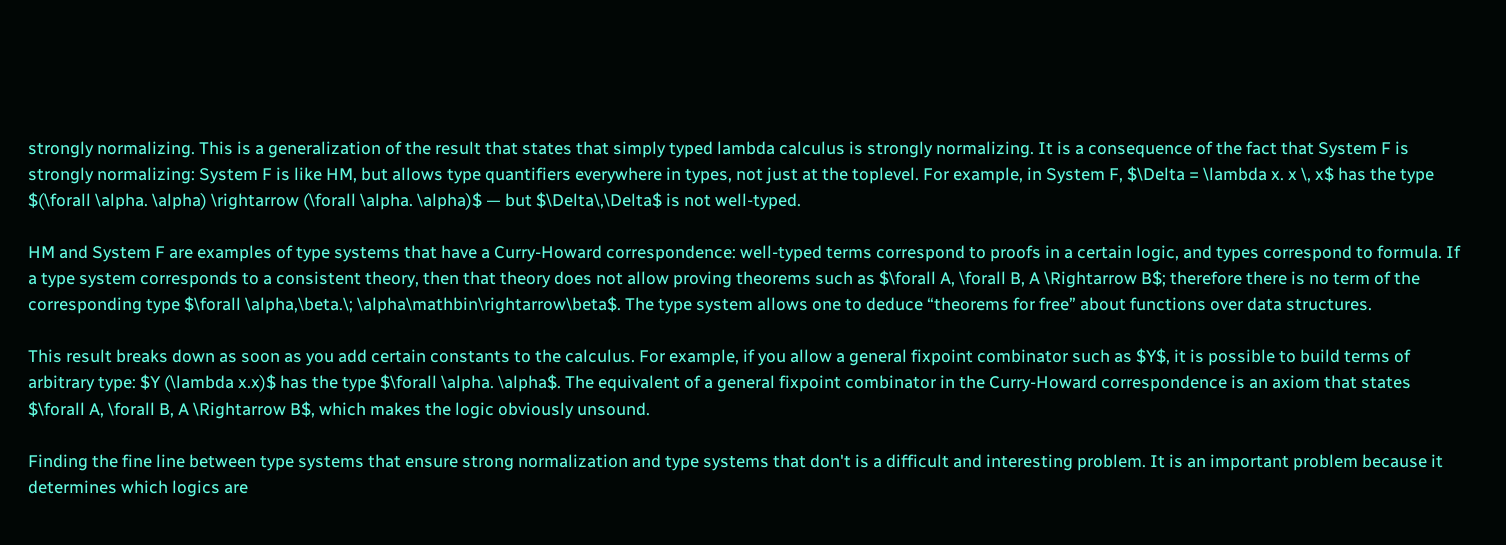strongly normalizing. This is a generalization of the result that states that simply typed lambda calculus is strongly normalizing. It is a consequence of the fact that System F is strongly normalizing: System F is like HM, but allows type quantifiers everywhere in types, not just at the toplevel. For example, in System F, $\Delta = \lambda x. x \, x$ has the type $(\forall \alpha. \alpha) \rightarrow (\forall \alpha. \alpha)$ — but $\Delta\,\Delta$ is not well-typed.

HM and System F are examples of type systems that have a Curry-Howard correspondence: well-typed terms correspond to proofs in a certain logic, and types correspond to formula. If a type system corresponds to a consistent theory, then that theory does not allow proving theorems such as $\forall A, \forall B, A \Rightarrow B$; therefore there is no term of the corresponding type $\forall \alpha,\beta.\; \alpha\mathbin\rightarrow\beta$. The type system allows one to deduce “theorems for free” about functions over data structures.

This result breaks down as soon as you add certain constants to the calculus. For example, if you allow a general fixpoint combinator such as $Y$, it is possible to build terms of arbitrary type: $Y (\lambda x.x)$ has the type $\forall \alpha. \alpha$. The equivalent of a general fixpoint combinator in the Curry-Howard correspondence is an axiom that states $\forall A, \forall B, A \Rightarrow B$, which makes the logic obviously unsound.

Finding the fine line between type systems that ensure strong normalization and type systems that don't is a difficult and interesting problem. It is an important problem because it determines which logics are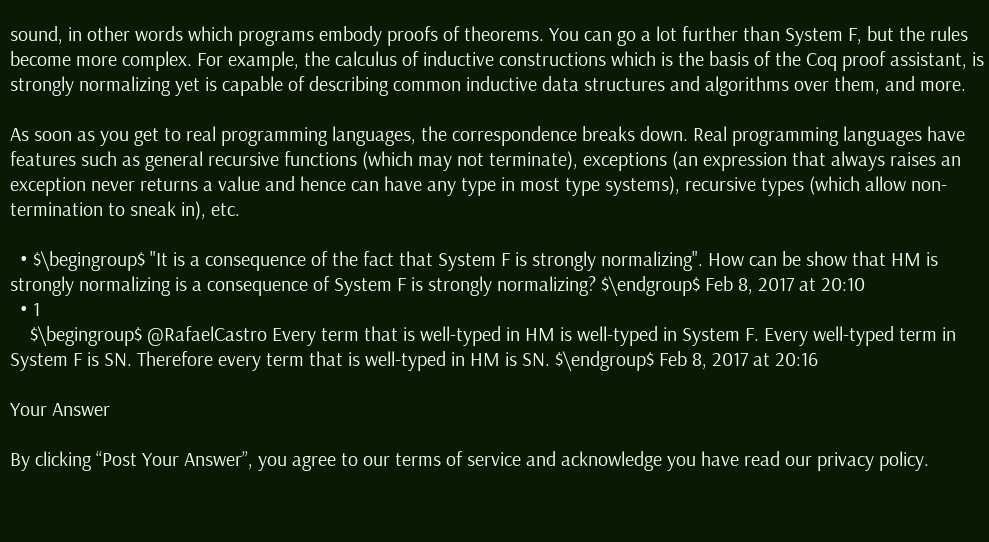sound, in other words which programs embody proofs of theorems. You can go a lot further than System F, but the rules become more complex. For example, the calculus of inductive constructions which is the basis of the Coq proof assistant, is strongly normalizing yet is capable of describing common inductive data structures and algorithms over them, and more.

As soon as you get to real programming languages, the correspondence breaks down. Real programming languages have features such as general recursive functions (which may not terminate), exceptions (an expression that always raises an exception never returns a value and hence can have any type in most type systems), recursive types (which allow non-termination to sneak in), etc.

  • $\begingroup$ "It is a consequence of the fact that System F is strongly normalizing". How can be show that HM is strongly normalizing is a consequence of System F is strongly normalizing? $\endgroup$ Feb 8, 2017 at 20:10
  • 1
    $\begingroup$ @RafaelCastro Every term that is well-typed in HM is well-typed in System F. Every well-typed term in System F is SN. Therefore every term that is well-typed in HM is SN. $\endgroup$ Feb 8, 2017 at 20:16

Your Answer

By clicking “Post Your Answer”, you agree to our terms of service and acknowledge you have read our privacy policy.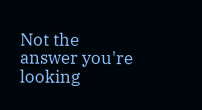Not the answer you're looking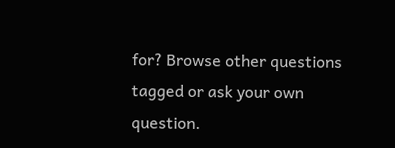for? Browse other questions tagged or ask your own question.